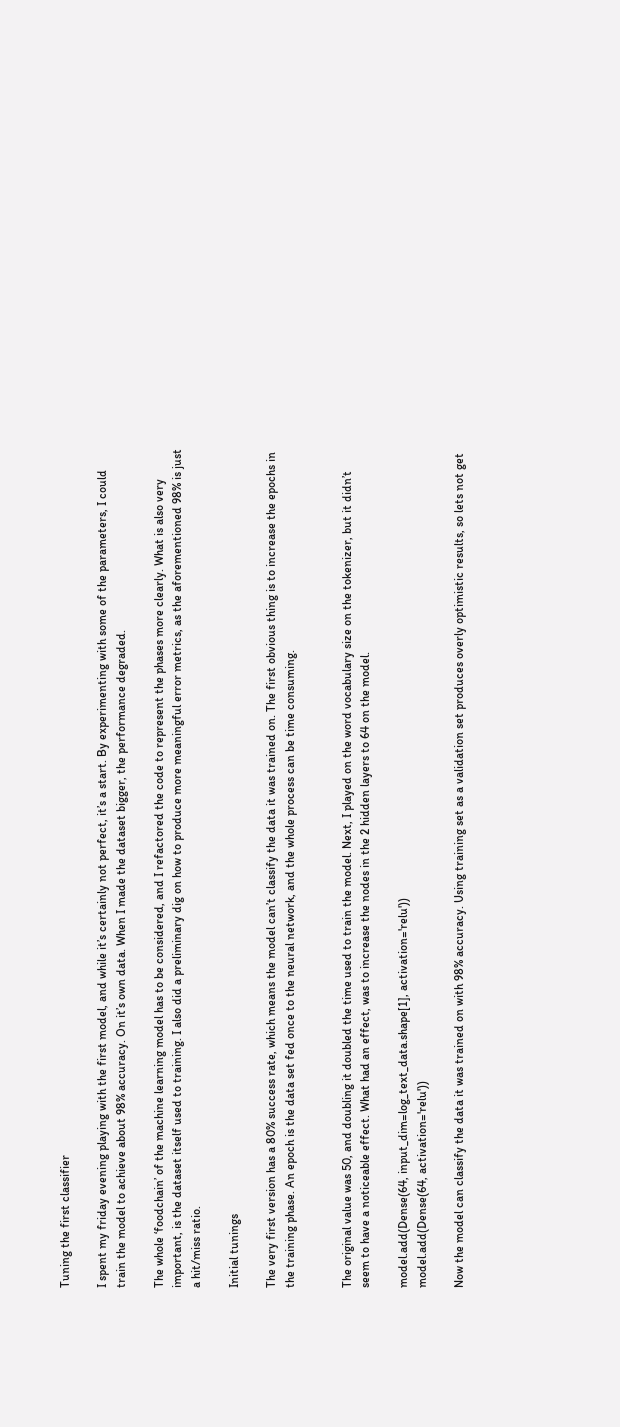Tuning the first classifier

I spent my friday evening playing with the first model, and while it’s certainly not perfect, it’s a start. By experimenting with some of the parameters, I could train the model to achieve about 98% accuracy. On it’s own data. When I made the dataset bigger, the performance degraded.

The whole ‘foodchain’ of the machine learning model has to be considered, and I refactored the code to represent the phases more clearly. What is also very important, is the dataset itself used to training. I also did a preliminary dig on how to produce more meaningful error metrics, as the aforementioned 98% is just a hit/miss ratio.

Initial tunings

The very first version has a 80% success rate, which means the model can’t classify the data it was trained on. The first obvious thing is to increase the epochs in the training phase. An epoch is the data set fed once to the neural network, and the whole process can be time consuming.


The original value was 50, and doubling it doubled the time used to train the model. Next, I played on the word vocabulary size on the tokenizer, but it didn’t seem to have a noticeable effect. What had an effect, was to increase the nodes in the 2 hidden layers to 64 on the model.

model.add(Dense(64, input_dim=log_text_data.shape[1], activation='relu'))
model.add(Dense(64, activation='relu'))

Now the model can classify the data it was trained on with 98% accuracy. Using training set as a validation set produces overly optimistic results, so lets not get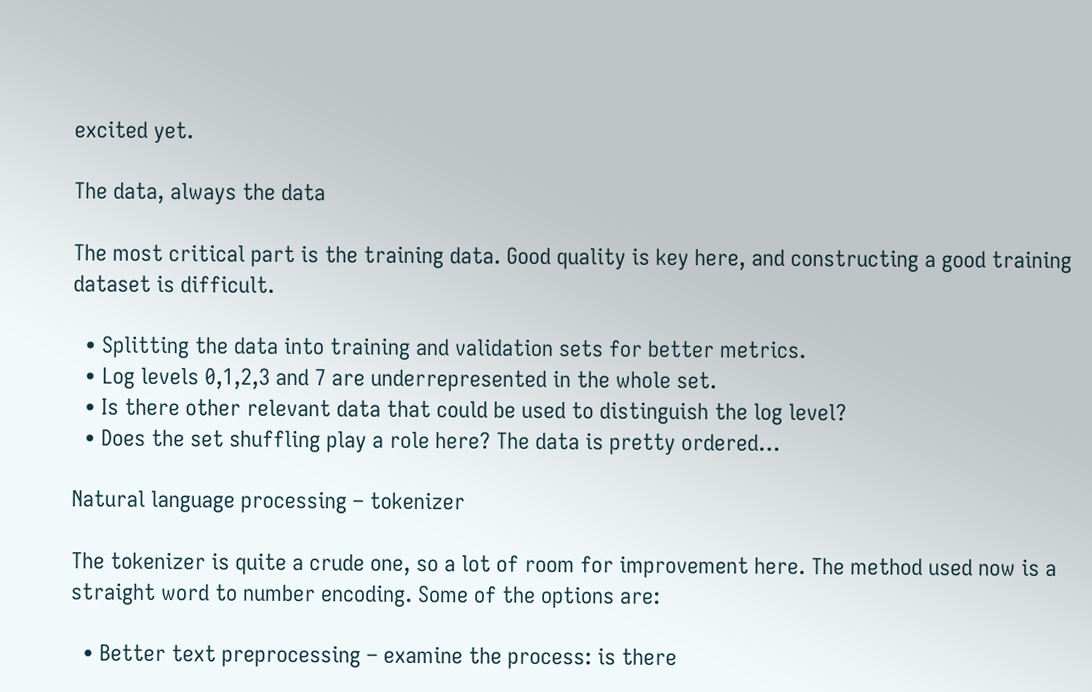excited yet.

The data, always the data

The most critical part is the training data. Good quality is key here, and constructing a good training dataset is difficult.

  • Splitting the data into training and validation sets for better metrics.
  • Log levels 0,1,2,3 and 7 are underrepresented in the whole set.
  • Is there other relevant data that could be used to distinguish the log level?
  • Does the set shuffling play a role here? The data is pretty ordered…

Natural language processing – tokenizer

The tokenizer is quite a crude one, so a lot of room for improvement here. The method used now is a straight word to number encoding. Some of the options are:

  • Better text preprocessing – examine the process: is there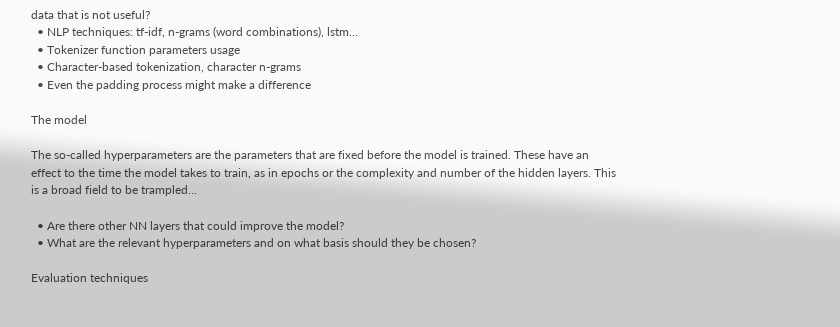data that is not useful?
  • NLP techniques: tf-idf, n-grams (word combinations), lstm…
  • Tokenizer function parameters usage
  • Character-based tokenization, character n-grams
  • Even the padding process might make a difference

The model

The so-called hyperparameters are the parameters that are fixed before the model is trained. These have an effect to the time the model takes to train, as in epochs or the complexity and number of the hidden layers. This is a broad field to be trampled…

  • Are there other NN layers that could improve the model?
  • What are the relevant hyperparameters and on what basis should they be chosen?

Evaluation techniques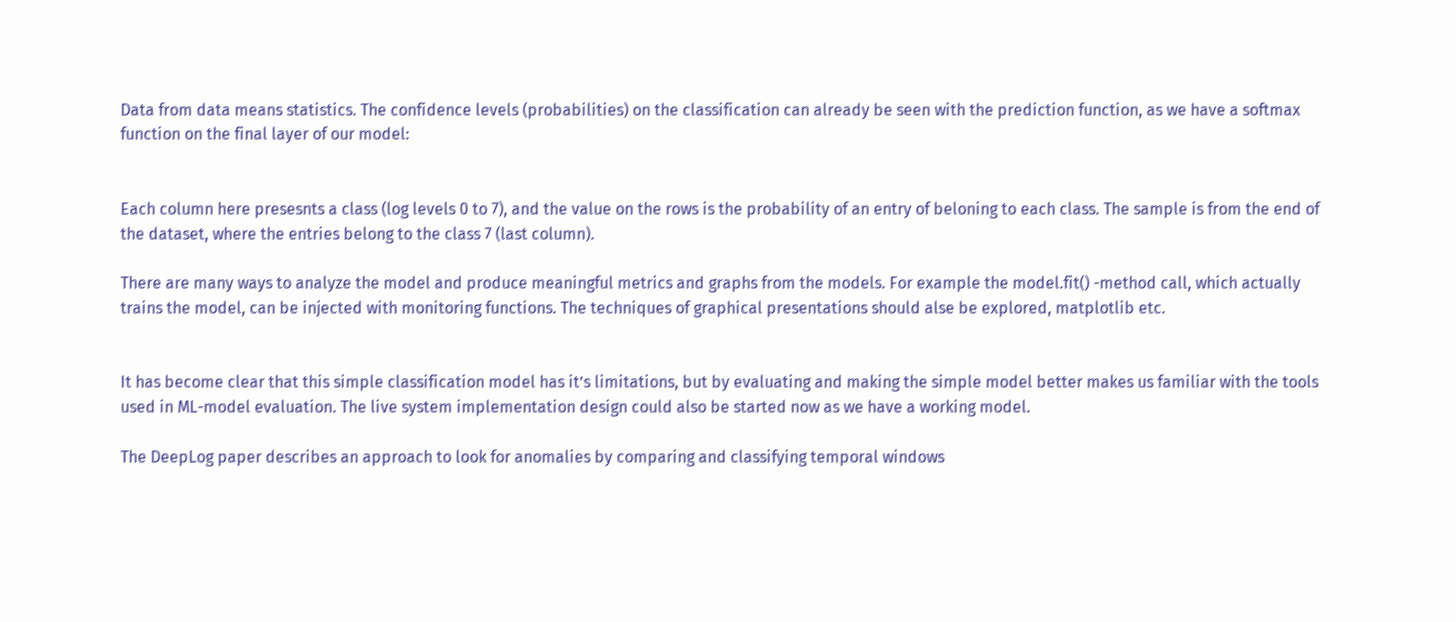Data from data means statistics. The confidence levels (probabilities) on the classification can already be seen with the prediction function, as we have a softmax function on the final layer of our model:


Each column here presesnts a class (log levels 0 to 7), and the value on the rows is the probability of an entry of beloning to each class. The sample is from the end of the dataset, where the entries belong to the class 7 (last column).

There are many ways to analyze the model and produce meaningful metrics and graphs from the models. For example the model.fit() -method call, which actually trains the model, can be injected with monitoring functions. The techniques of graphical presentations should alse be explored, matplotlib etc.


It has become clear that this simple classification model has it’s limitations, but by evaluating and making the simple model better makes us familiar with the tools used in ML-model evaluation. The live system implementation design could also be started now as we have a working model.

The DeepLog paper describes an approach to look for anomalies by comparing and classifying temporal windows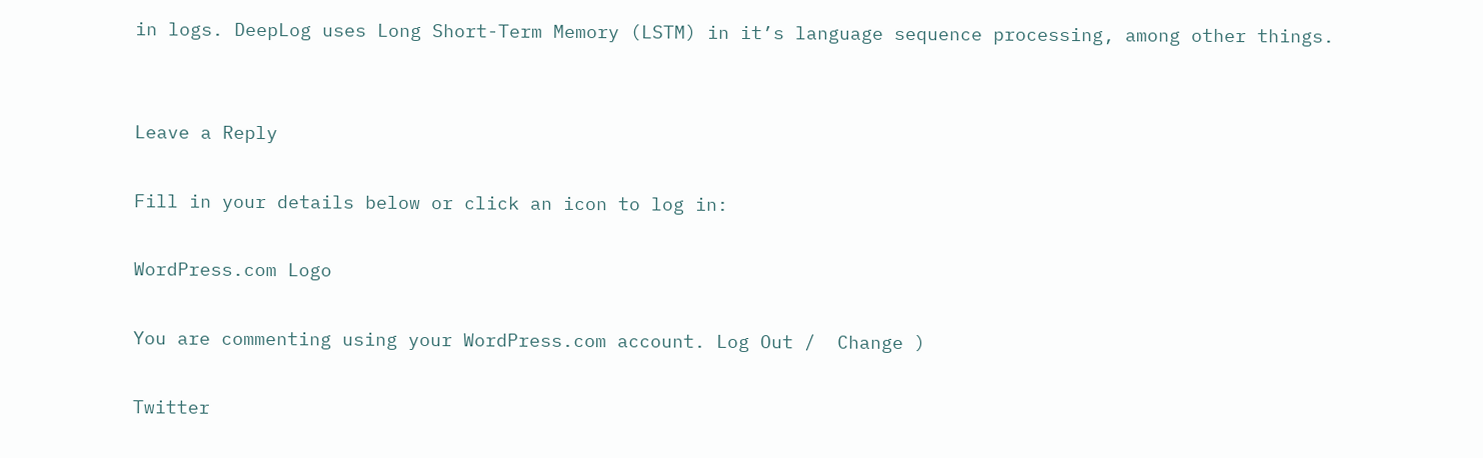in logs. DeepLog uses Long Short-Term Memory (LSTM) in it’s language sequence processing, among other things.


Leave a Reply

Fill in your details below or click an icon to log in:

WordPress.com Logo

You are commenting using your WordPress.com account. Log Out /  Change )

Twitter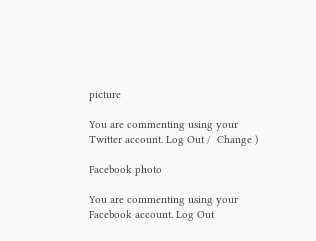picture

You are commenting using your Twitter account. Log Out /  Change )

Facebook photo

You are commenting using your Facebook account. Log Out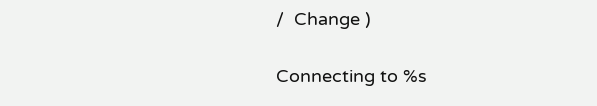/  Change )

Connecting to %s